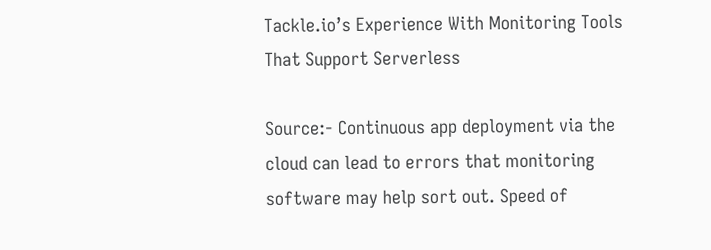Tackle.io’s Experience With Monitoring Tools That Support Serverless

Source:- Continuous app deployment via the cloud can lead to errors that monitoring software may help sort out. Speed of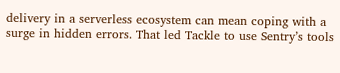delivery in a serverless ecosystem can mean coping with a surge in hidden errors. That led Tackle to use Sentry’s tools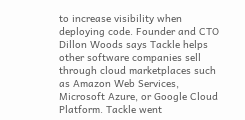to increase visibility when deploying code. Founder and CTO Dillon Woods says Tackle helps other software companies sell through cloud marketplaces such as Amazon Web Services, Microsoft Azure, or Google Cloud Platform. Tackle went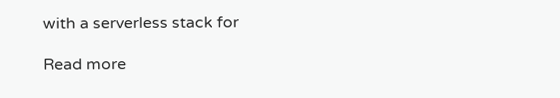with a serverless stack for

Read more